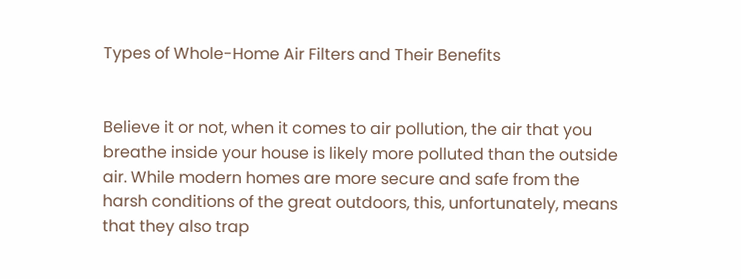Types of Whole-Home Air Filters and Their Benefits


Believe it or not, when it comes to air pollution, the air that you breathe inside your house is likely more polluted than the outside air. While modern homes are more secure and safe from the harsh conditions of the great outdoors, this, unfortunately, means that they also trap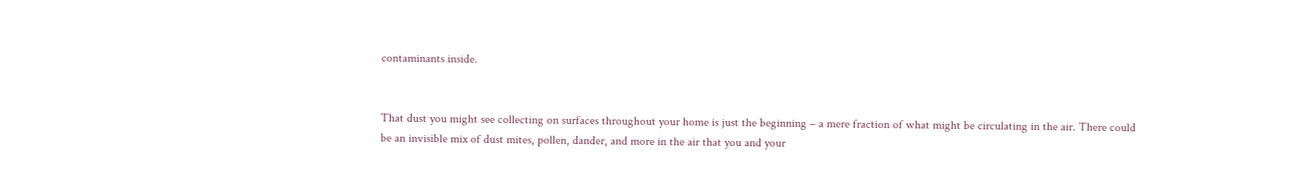contaminants inside.


That dust you might see collecting on surfaces throughout your home is just the beginning – a mere fraction of what might be circulating in the air. There could be an invisible mix of dust mites, pollen, dander, and more in the air that you and your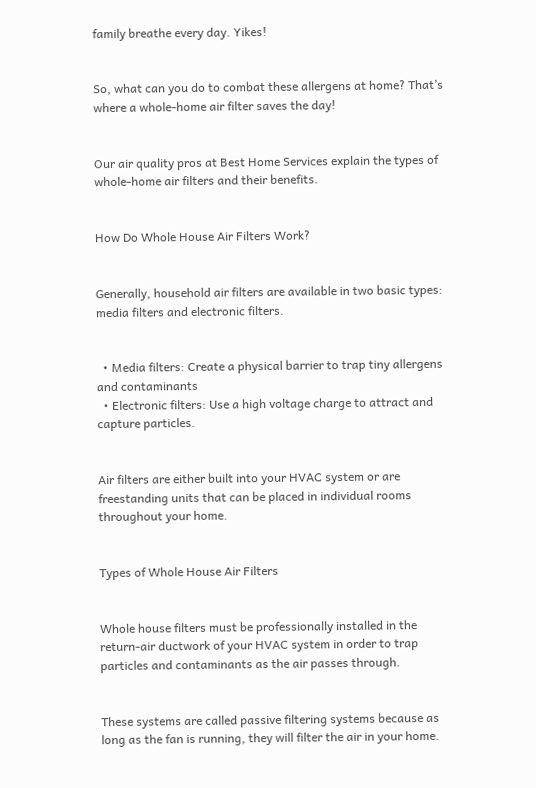family breathe every day. Yikes!


So, what can you do to combat these allergens at home? That’s where a whole-home air filter saves the day!


Our air quality pros at Best Home Services explain the types of whole-home air filters and their benefits.


How Do Whole House Air Filters Work?


Generally, household air filters are available in two basic types: media filters and electronic filters.


  • Media filters: Create a physical barrier to trap tiny allergens and contaminants
  • Electronic filters: Use a high voltage charge to attract and capture particles.


Air filters are either built into your HVAC system or are freestanding units that can be placed in individual rooms throughout your home.


Types of Whole House Air Filters


Whole house filters must be professionally installed in the return-air ductwork of your HVAC system in order to trap particles and contaminants as the air passes through.


These systems are called passive filtering systems because as long as the fan is running, they will filter the air in your home.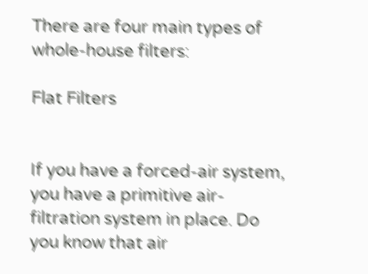There are four main types of whole-house filters:

Flat Filters


If you have a forced-air system, you have a primitive air-filtration system in place. Do you know that air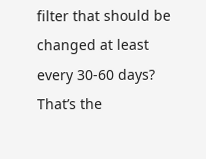filter that should be changed at least every 30-60 days? That’s the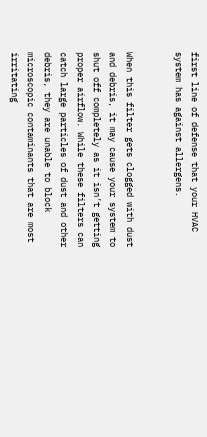first line of defense that your HVAC system has against allergens.


When this filter gets clogged with dust and debris, it may cause your system to shut off completely as it isn’t getting proper airflow. While these filters can catch large particles of dust and other debris, they are unable to block microscopic contaminants that are most irritating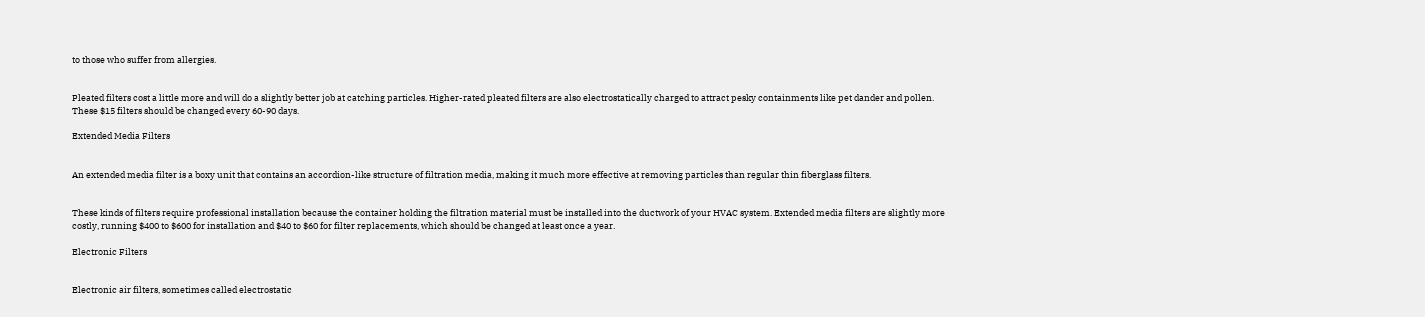to those who suffer from allergies.


Pleated filters cost a little more and will do a slightly better job at catching particles. Higher-rated pleated filters are also electrostatically charged to attract pesky containments like pet dander and pollen. These $15 filters should be changed every 60-90 days.

Extended Media Filters


An extended media filter is a boxy unit that contains an accordion-like structure of filtration media, making it much more effective at removing particles than regular thin fiberglass filters.


These kinds of filters require professional installation because the container holding the filtration material must be installed into the ductwork of your HVAC system. Extended media filters are slightly more costly, running $400 to $600 for installation and $40 to $60 for filter replacements, which should be changed at least once a year.

Electronic Filters


Electronic air filters, sometimes called electrostatic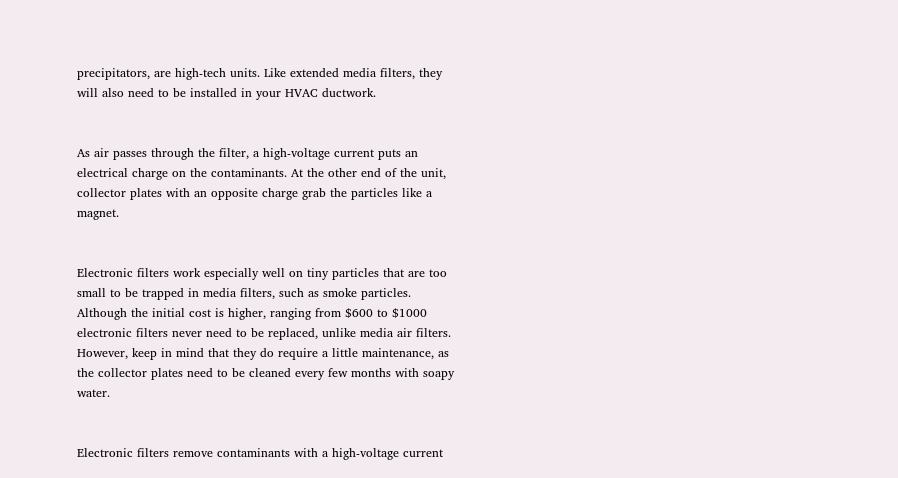precipitators, are high-tech units. Like extended media filters, they will also need to be installed in your HVAC ductwork.


As air passes through the filter, a high-voltage current puts an electrical charge on the contaminants. At the other end of the unit, collector plates with an opposite charge grab the particles like a magnet.


Electronic filters work especially well on tiny particles that are too small to be trapped in media filters, such as smoke particles. Although the initial cost is higher, ranging from $600 to $1000 electronic filters never need to be replaced, unlike media air filters. However, keep in mind that they do require a little maintenance, as the collector plates need to be cleaned every few months with soapy water.


Electronic filters remove contaminants with a high-voltage current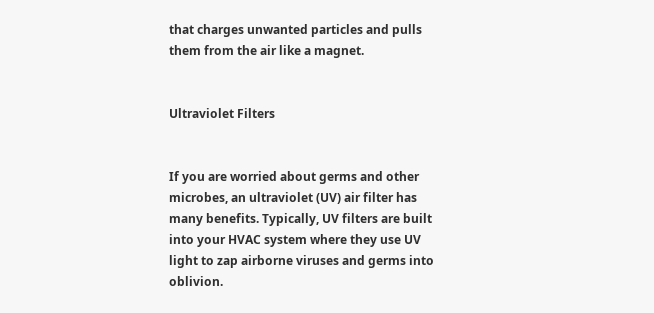that charges unwanted particles and pulls them from the air like a magnet.


Ultraviolet Filters


If you are worried about germs and other microbes, an ultraviolet (UV) air filter has many benefits. Typically, UV filters are built into your HVAC system where they use UV light to zap airborne viruses and germs into oblivion.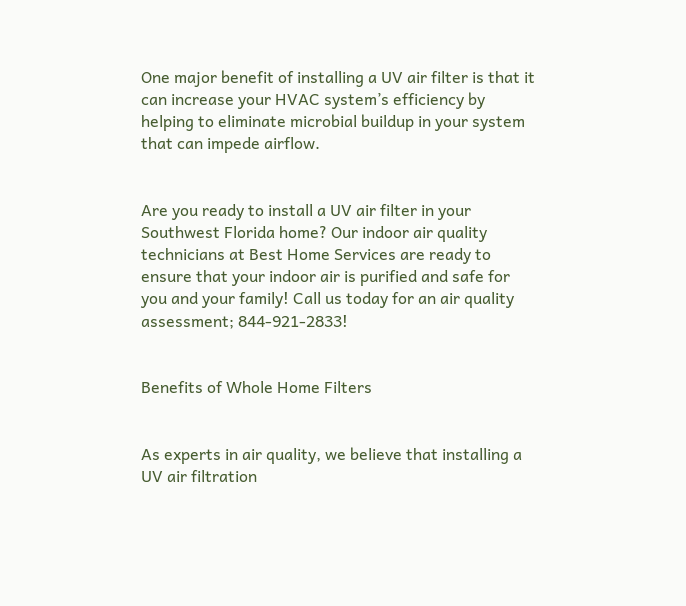One major benefit of installing a UV air filter is that it can increase your HVAC system’s efficiency by helping to eliminate microbial buildup in your system that can impede airflow.


Are you ready to install a UV air filter in your Southwest Florida home? Our indoor air quality technicians at Best Home Services are ready to ensure that your indoor air is purified and safe for you and your family! Call us today for an air quality assessment; 844-921-2833!


Benefits of Whole Home Filters


As experts in air quality, we believe that installing a UV air filtration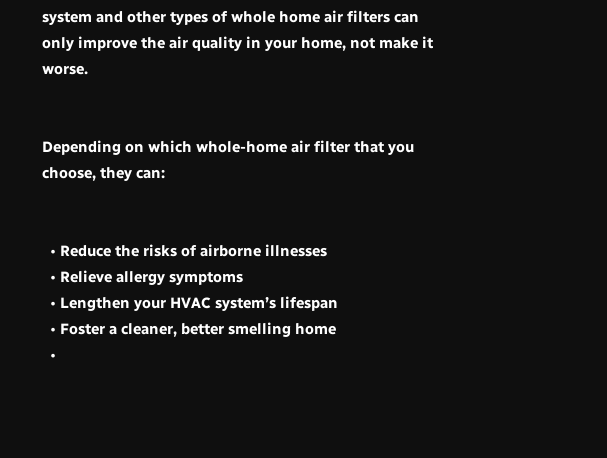system and other types of whole home air filters can only improve the air quality in your home, not make it worse.


Depending on which whole-home air filter that you choose, they can:


  • Reduce the risks of airborne illnesses
  • Relieve allergy symptoms
  • Lengthen your HVAC system’s lifespan
  • Foster a cleaner, better smelling home
  •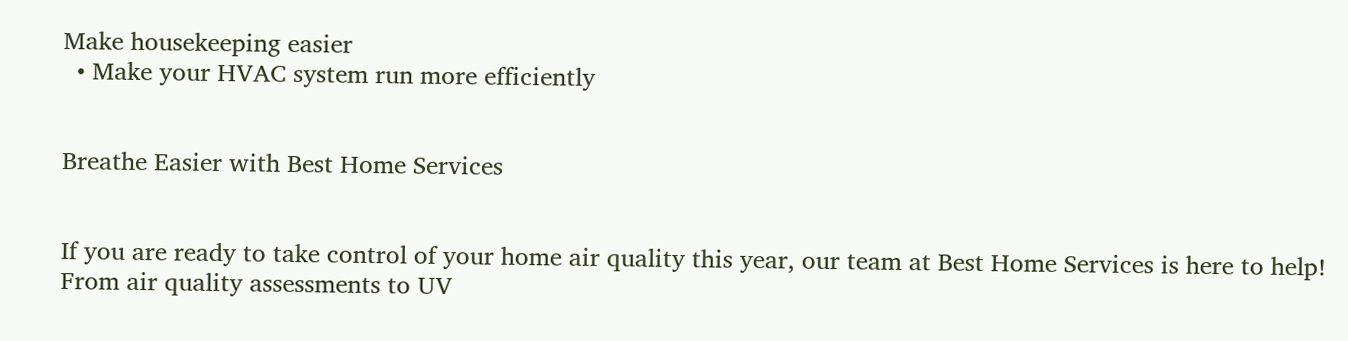Make housekeeping easier
  • Make your HVAC system run more efficiently


Breathe Easier with Best Home Services


If you are ready to take control of your home air quality this year, our team at Best Home Services is here to help! From air quality assessments to UV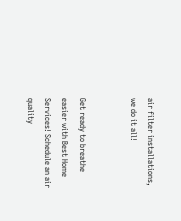air filter installations, we do it all!


Get ready to breathe easier with Best Home Services! Schedule an air quality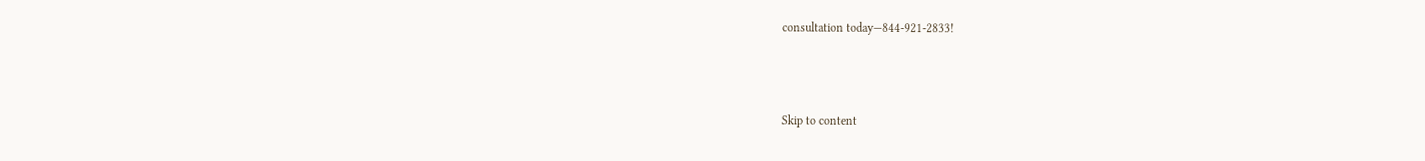consultation today—844-921-2833!



Skip to content